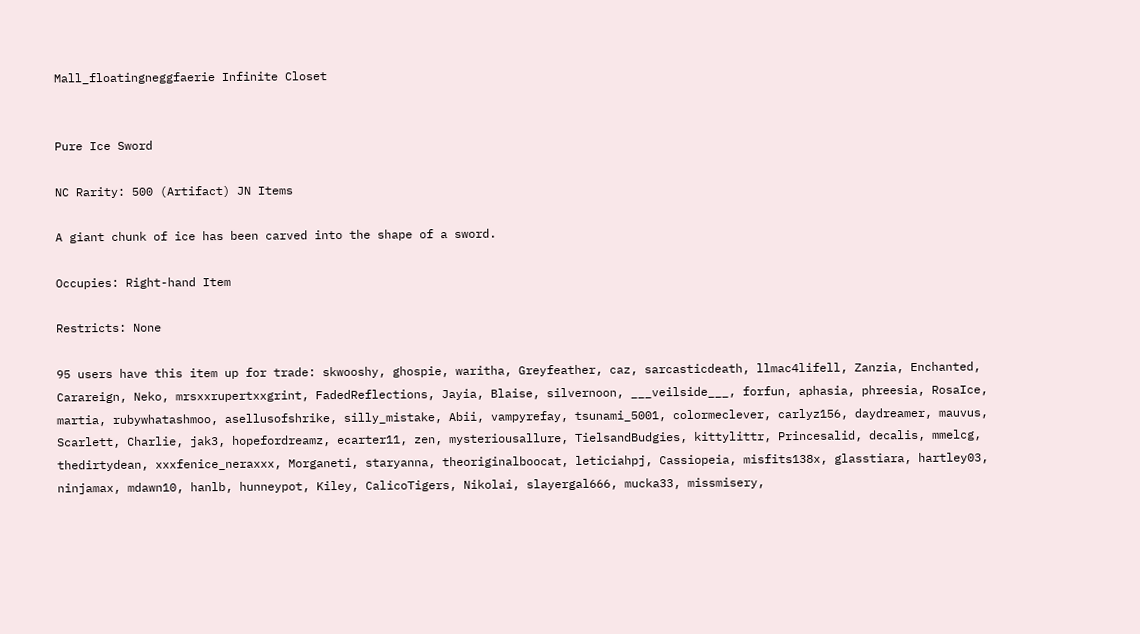Mall_floatingneggfaerie Infinite Closet


Pure Ice Sword

NC Rarity: 500 (Artifact) JN Items

A giant chunk of ice has been carved into the shape of a sword.

Occupies: Right-hand Item

Restricts: None

95 users have this item up for trade: skwooshy, ghospie, waritha, Greyfeather, caz, sarcasticdeath, llmac4lifell, Zanzia, Enchanted, Carareign, Neko, mrsxxrupertxxgrint, FadedReflections, Jayia, Blaise, silvernoon, ___veilside___, forfun, aphasia, phreesia, RosaIce, martia, rubywhatashmoo, asellusofshrike, silly_mistake, Abii, vampyrefay, tsunami_5001, colormeclever, carlyz156, daydreamer, mauvus, Scarlett, Charlie, jak3, hopefordreamz, ecarter11, zen, mysteriousallure, TielsandBudgies, kittylittr, Princesalid, decalis, mmelcg, thedirtydean, xxxfenice_neraxxx, Morganeti, staryanna, theoriginalboocat, leticiahpj, Cassiopeia, misfits138x, glasstiara, hartley03, ninjamax, mdawn10, hanlb, hunneypot, Kiley, CalicoTigers, Nikolai, slayergal666, mucka33, missmisery,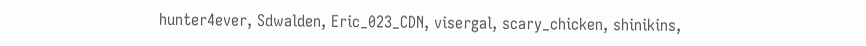hunter4ever, Sdwalden, Eric_023_CDN, visergal, scary_chicken, shinikins,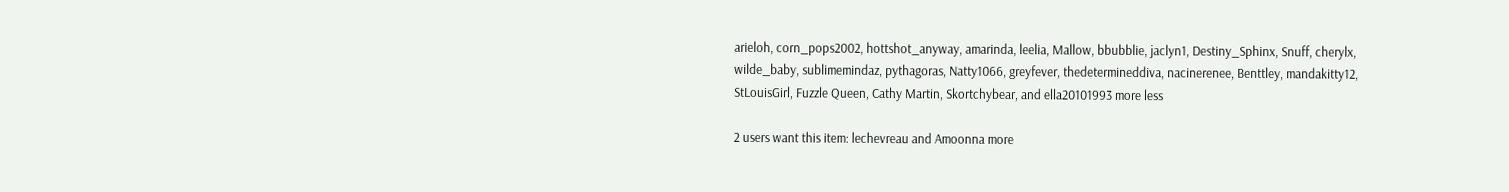arieloh, corn_pops2002, hottshot_anyway, amarinda, leelia, Mallow, bbubblie, jaclyn1, Destiny_Sphinx, Snuff, cherylx, wilde_baby, sublimemindaz, pythagoras, Natty1066, greyfever, thedetermineddiva, nacinerenee, Benttley, mandakitty12, StLouisGirl, Fuzzle Queen, Cathy Martin, Skortchybear, and ella20101993 more less

2 users want this item: lechevreau and Amoonna more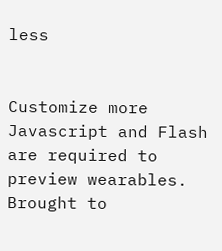less


Customize more
Javascript and Flash are required to preview wearables.
Brought to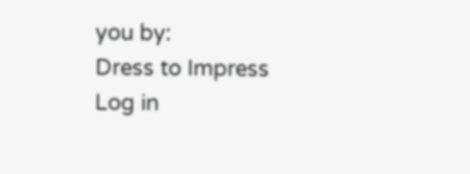you by:
Dress to Impress
Log in